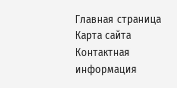Главная страница Карта сайта Контактная информация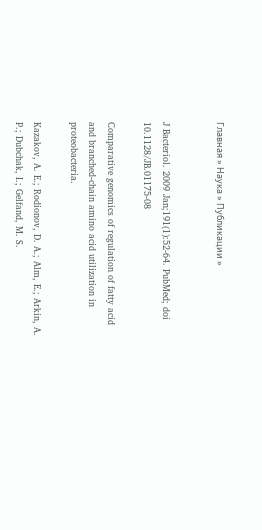Главная » Наука » Публикации »


J Bacteriol. 2009 Jan;191(1):52-64. PubMed; doi 10.1128/JB.01175-08

Comparative genomics of regulation of fatty acid and branched-chain amino acid utilization in proteobacteria.

Kazakov, A. E.; Rodionov, D. A.; Alm, E.; Arkin, A. P.; Dubchak, I.; Gelfand, M. S.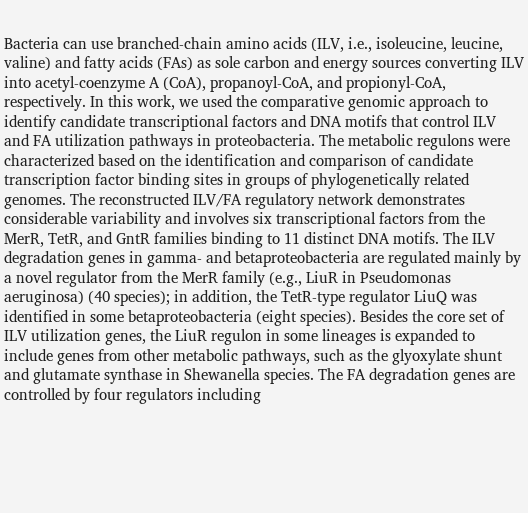Bacteria can use branched-chain amino acids (ILV, i.e., isoleucine, leucine, valine) and fatty acids (FAs) as sole carbon and energy sources converting ILV into acetyl-coenzyme A (CoA), propanoyl-CoA, and propionyl-CoA, respectively. In this work, we used the comparative genomic approach to identify candidate transcriptional factors and DNA motifs that control ILV and FA utilization pathways in proteobacteria. The metabolic regulons were characterized based on the identification and comparison of candidate transcription factor binding sites in groups of phylogenetically related genomes. The reconstructed ILV/FA regulatory network demonstrates considerable variability and involves six transcriptional factors from the MerR, TetR, and GntR families binding to 11 distinct DNA motifs. The ILV degradation genes in gamma- and betaproteobacteria are regulated mainly by a novel regulator from the MerR family (e.g., LiuR in Pseudomonas aeruginosa) (40 species); in addition, the TetR-type regulator LiuQ was identified in some betaproteobacteria (eight species). Besides the core set of ILV utilization genes, the LiuR regulon in some lineages is expanded to include genes from other metabolic pathways, such as the glyoxylate shunt and glutamate synthase in Shewanella species. The FA degradation genes are controlled by four regulators including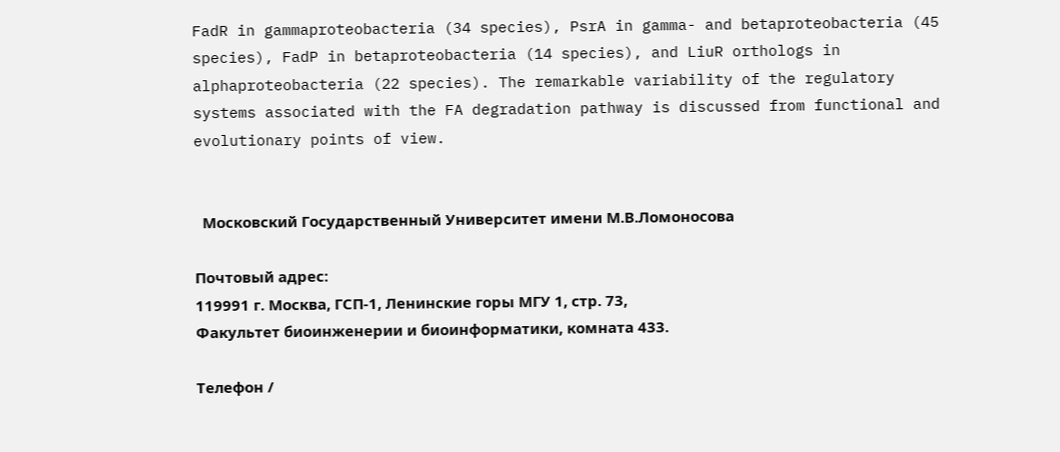FadR in gammaproteobacteria (34 species), PsrA in gamma- and betaproteobacteria (45 species), FadP in betaproteobacteria (14 species), and LiuR orthologs in alphaproteobacteria (22 species). The remarkable variability of the regulatory systems associated with the FA degradation pathway is discussed from functional and evolutionary points of view.


  Московский Государственный Университет имени М.В.Ломоносова

Почтовый адрес:
119991 г. Москва, ГСП-1, Ленинские горы МГУ 1, стр. 73,
Факультет биоинженерии и биоинформатики, комната 433.

Телефон /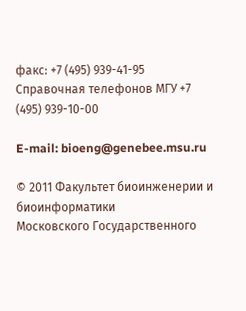факс: +7 (495) 939-41-95
Справочная телефонов МГУ +7 (495) 939-10-00

E-mail: bioeng@genebee.msu.ru

© 2011 Факультет биоинженерии и биоинформатики
Московского Государственного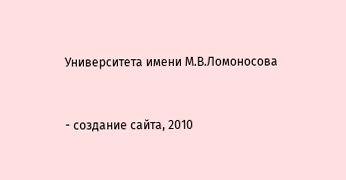Университета имени М.В.Ломоносова


- создание сайта, 2010